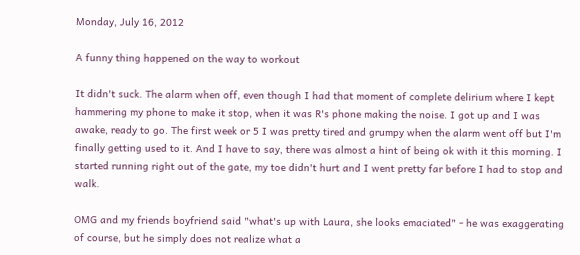Monday, July 16, 2012

A funny thing happened on the way to workout

It didn't suck. The alarm when off, even though I had that moment of complete delirium where I kept hammering my phone to make it stop, when it was R's phone making the noise. I got up and I was awake, ready to go. The first week or 5 I was pretty tired and grumpy when the alarm went off but I'm finally getting used to it. And I have to say, there was almost a hint of being ok with it this morning. I started running right out of the gate, my toe didn't hurt and I went pretty far before I had to stop and walk.

OMG and my friends boyfriend said "what's up with Laura, she looks emaciated" - he was exaggerating of course, but he simply does not realize what a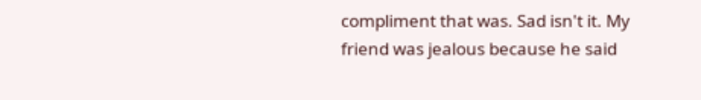compliment that was. Sad isn't it. My friend was jealous because he said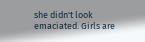she didn't look emaciated. Girls are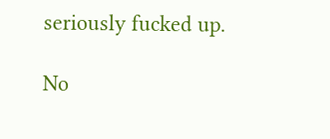seriously fucked up.

No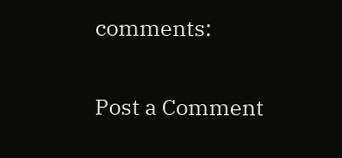comments:

Post a Comment